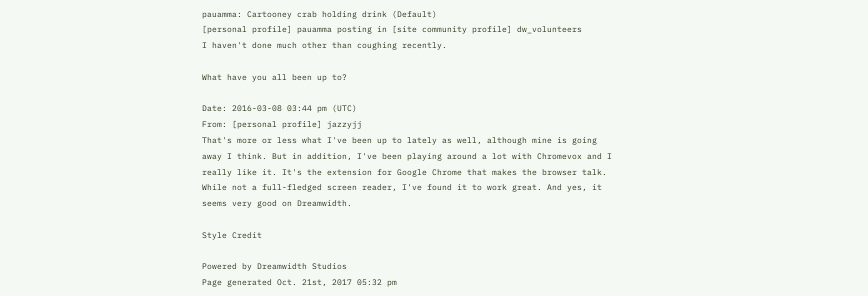pauamma: Cartooney crab holding drink (Default)
[personal profile] pauamma posting in [site community profile] dw_volunteers
I haven't done much other than coughing recently.

What have you all been up to?

Date: 2016-03-08 03:44 pm (UTC)
From: [personal profile] jazzyjj
That's more or less what I've been up to lately as well, although mine is going away I think. But in addition, I've been playing around a lot with Chromevox and I really like it. It's the extension for Google Chrome that makes the browser talk. While not a full-fledged screen reader, I've found it to work great. And yes, it seems very good on Dreamwidth.

Style Credit

Powered by Dreamwidth Studios
Page generated Oct. 21st, 2017 05:32 pm